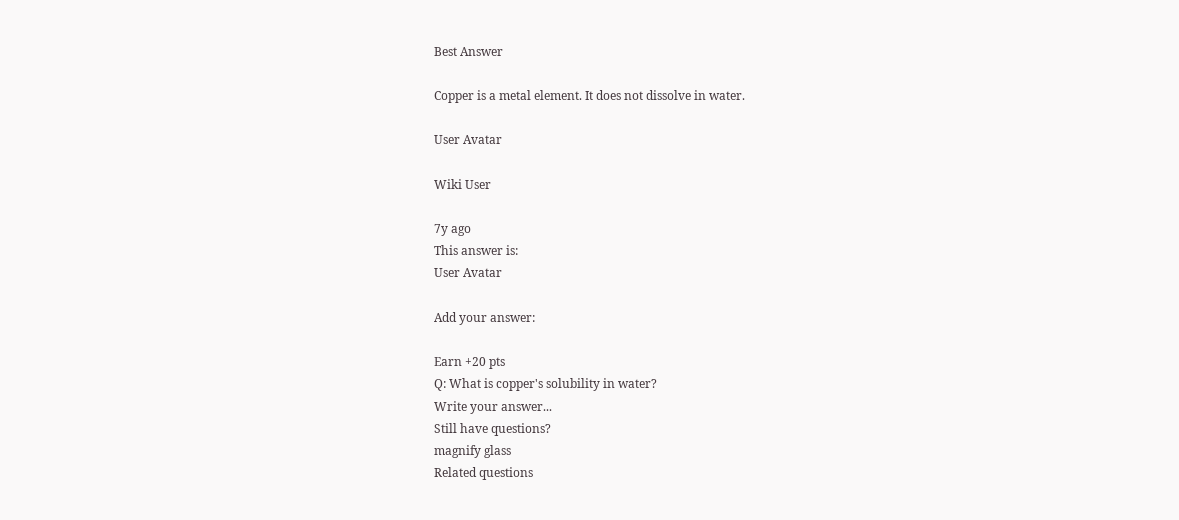Best Answer

Copper is a metal element. It does not dissolve in water.

User Avatar

Wiki User

7y ago
This answer is:
User Avatar

Add your answer:

Earn +20 pts
Q: What is copper's solubility in water?
Write your answer...
Still have questions?
magnify glass
Related questions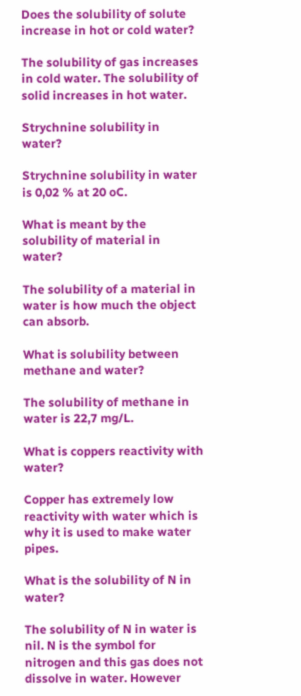Does the solubility of solute increase in hot or cold water?

The solubility of gas increases in cold water. The solubility of solid increases in hot water.

Strychnine solubility in water?

Strychnine solubility in water is 0,02 % at 20 oC.

What is meant by the solubility of material in water?

The solubility of a material in water is how much the object can absorb.

What is solubility between methane and water?

The solubility of methane in water is 22,7 mg/L.

What is coppers reactivity with water?

Copper has extremely low reactivity with water which is why it is used to make water pipes.

What is the solubility of N in water?

The solubility of N in water is nil. N is the symbol for nitrogen and this gas does not dissolve in water. However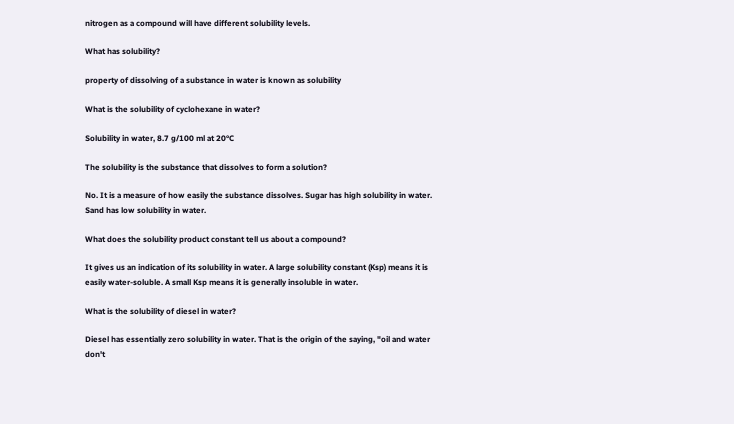nitrogen as a compound will have different solubility levels.

What has solubility?

property of dissolving of a substance in water is known as solubility

What is the solubility of cyclohexane in water?

Solubility in water, 8.7 g/100 ml at 20°C

The solubility is the substance that dissolves to form a solution?

No. It is a measure of how easily the substance dissolves. Sugar has high solubility in water. Sand has low solubility in water.

What does the solubility product constant tell us about a compound?

It gives us an indication of its solubility in water. A large solubility constant (Ksp) means it is easily water-soluble. A small Ksp means it is generally insoluble in water.

What is the solubility of diesel in water?

Diesel has essentially zero solubility in water. That is the origin of the saying, "oil and water don't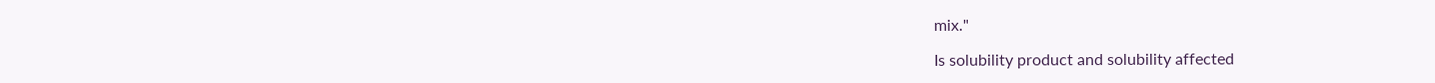mix."

Is solubility product and solubility affected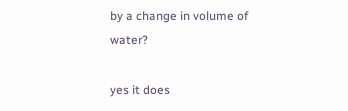by a change in volume of water?

yes it does